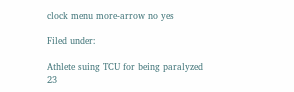clock menu more-arrow no yes

Filed under:

Athlete suing TCU for being paralyzed 23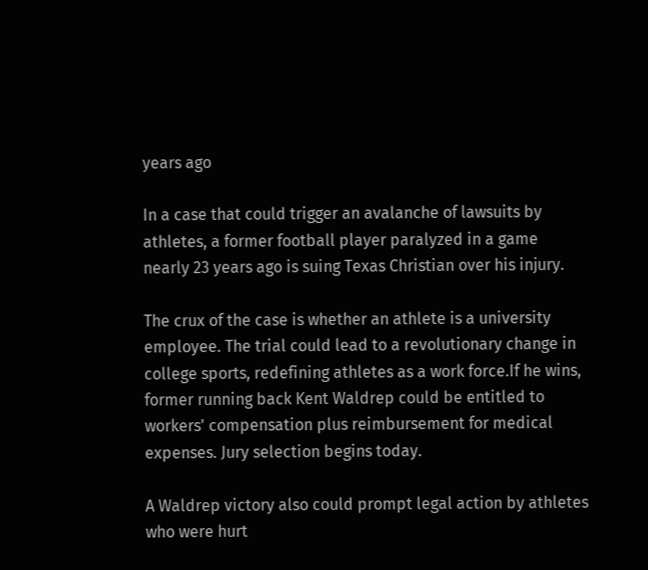years ago

In a case that could trigger an avalanche of lawsuits by athletes, a former football player paralyzed in a game nearly 23 years ago is suing Texas Christian over his injury.

The crux of the case is whether an athlete is a university employee. The trial could lead to a revolutionary change in college sports, redefining athletes as a work force.If he wins, former running back Kent Waldrep could be entitled to workers' compensation plus reimbursement for medical expenses. Jury selection begins today.

A Waldrep victory also could prompt legal action by athletes who were hurt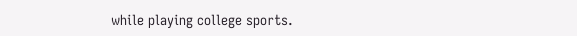while playing college sports.